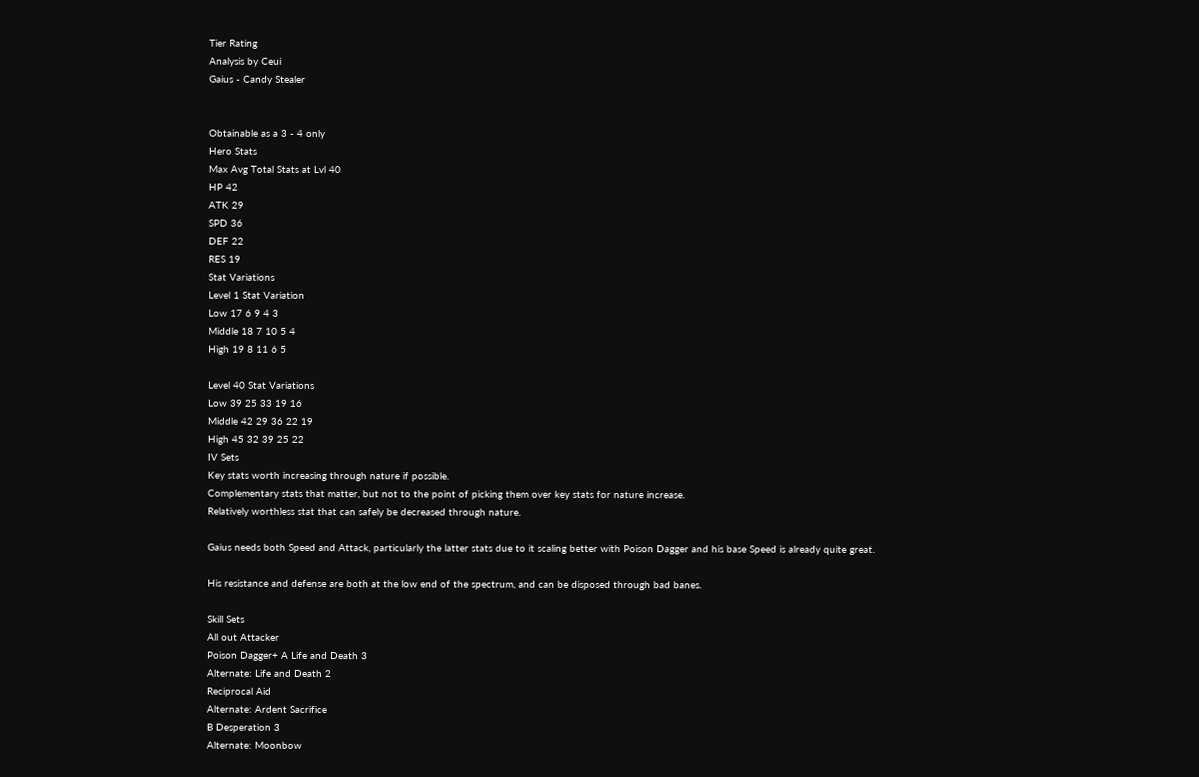Tier Rating
Analysis by Ceui
Gaius - Candy Stealer


Obtainable as a 3 - 4 only
Hero Stats
Max Avg Total Stats at Lvl 40
HP 42
ATK 29
SPD 36
DEF 22
RES 19
Stat Variations
Level 1 Stat Variation
Low 17 6 9 4 3
Middle 18 7 10 5 4
High 19 8 11 6 5

Level 40 Stat Variations
Low 39 25 33 19 16
Middle 42 29 36 22 19
High 45 32 39 25 22
IV Sets
Key stats worth increasing through nature if possible.
Complementary stats that matter, but not to the point of picking them over key stats for nature increase.
Relatively worthless stat that can safely be decreased through nature.

Gaius needs both Speed and Attack, particularly the latter stats due to it scaling better with Poison Dagger and his base Speed is already quite great.

His resistance and defense are both at the low end of the spectrum, and can be disposed through bad banes.

Skill Sets
All out Attacker
Poison Dagger+ A Life and Death 3
Alternate: Life and Death 2
Reciprocal Aid
Alternate: Ardent Sacrifice
B Desperation 3
Alternate: Moonbow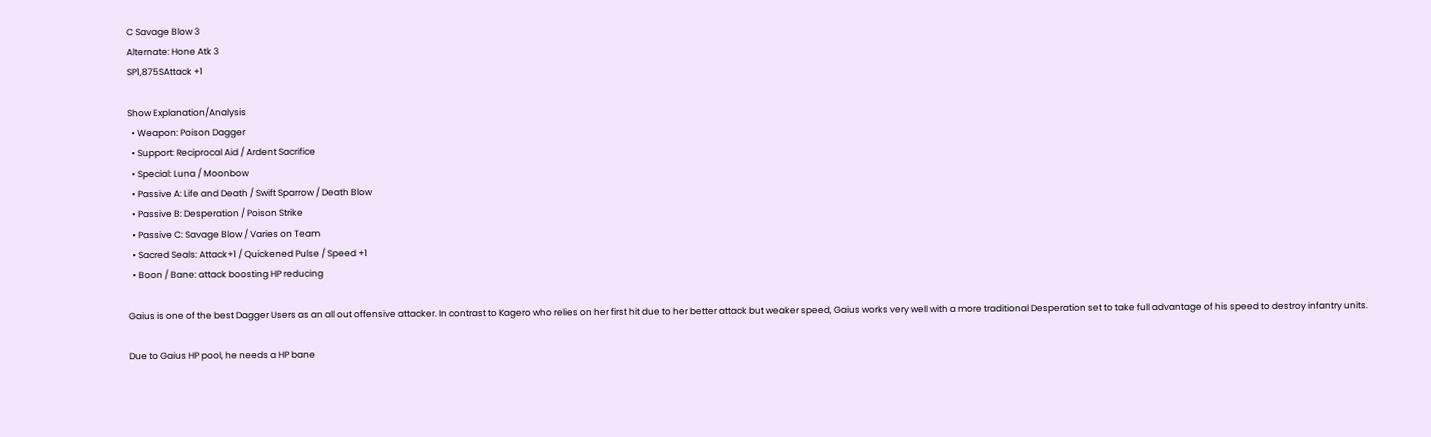C Savage Blow 3
Alternate: Hone Atk 3
SP1,875SAttack +1

Show Explanation/Analysis
  • Weapon: Poison Dagger
  • Support: Reciprocal Aid / Ardent Sacrifice
  • Special: Luna / Moonbow
  • Passive A: Life and Death / Swift Sparrow / Death Blow
  • Passive B: Desperation / Poison Strike
  • Passive C: Savage Blow / Varies on Team
  • Sacred Seals: Attack+1 / Quickened Pulse / Speed +1
  • Boon / Bane: attack boosting HP reducing

Gaius is one of the best Dagger Users as an all out offensive attacker. In contrast to Kagero who relies on her first hit due to her better attack but weaker speed, Gaius works very well with a more traditional Desperation set to take full advantage of his speed to destroy infantry units.

Due to Gaius HP pool, he needs a HP bane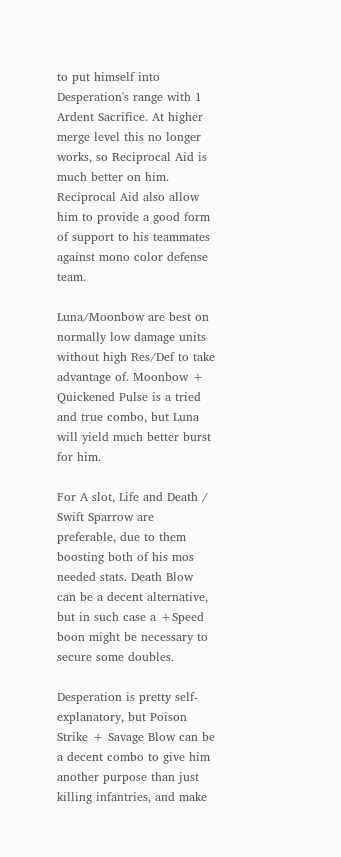to put himself into Desperation's range with 1 Ardent Sacrifice. At higher merge level this no longer works, so Reciprocal Aid is much better on him. Reciprocal Aid also allow him to provide a good form of support to his teammates against mono color defense team.

Luna/Moonbow are best on normally low damage units without high Res/Def to take advantage of. Moonbow + Quickened Pulse is a tried and true combo, but Luna will yield much better burst for him.

For A slot, Life and Death / Swift Sparrow are preferable, due to them boosting both of his mos needed stats. Death Blow can be a decent alternative, but in such case a +Speed boon might be necessary to secure some doubles.

Desperation is pretty self-explanatory, but Poison Strike + Savage Blow can be a decent combo to give him another purpose than just killing infantries, and make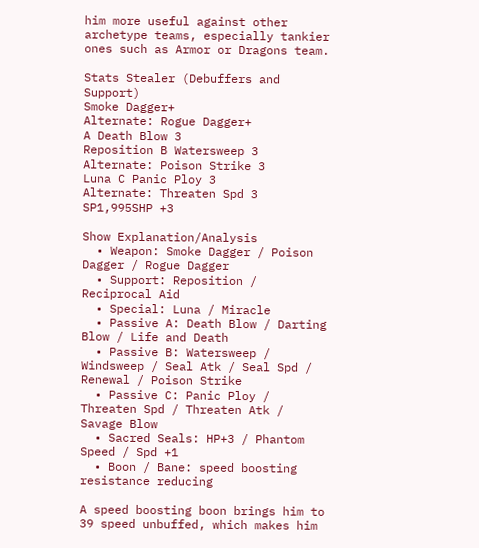him more useful against other archetype teams, especially tankier ones such as Armor or Dragons team.

Stats Stealer (Debuffers and Support)
Smoke Dagger+
Alternate: Rogue Dagger+
A Death Blow 3
Reposition B Watersweep 3
Alternate: Poison Strike 3
Luna C Panic Ploy 3
Alternate: Threaten Spd 3
SP1,995SHP +3

Show Explanation/Analysis
  • Weapon: Smoke Dagger / Poison Dagger / Rogue Dagger
  • Support: Reposition / Reciprocal Aid
  • Special: Luna / Miracle
  • Passive A: Death Blow / Darting Blow / Life and Death
  • Passive B: Watersweep / Windsweep / Seal Atk / Seal Spd / Renewal / Poison Strike
  • Passive C: Panic Ploy / Threaten Spd / Threaten Atk / Savage Blow
  • Sacred Seals: HP+3 / Phantom Speed / Spd +1
  • Boon / Bane: speed boosting resistance reducing

A speed boosting boon brings him to 39 speed unbuffed, which makes him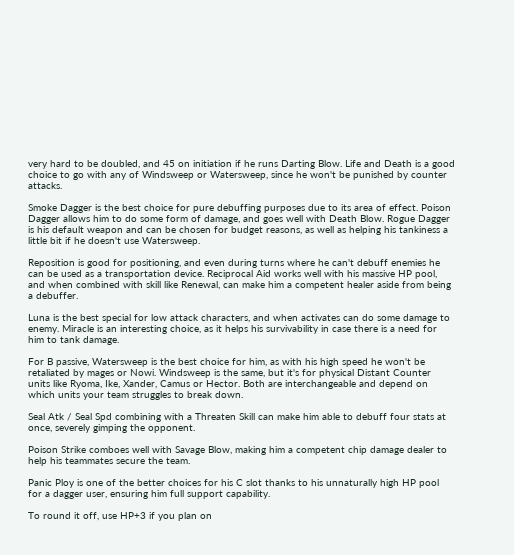very hard to be doubled, and 45 on initiation if he runs Darting Blow. Life and Death is a good choice to go with any of Windsweep or Watersweep, since he won't be punished by counter attacks.

Smoke Dagger is the best choice for pure debuffing purposes due to its area of effect. Poison Dagger allows him to do some form of damage, and goes well with Death Blow. Rogue Dagger is his default weapon and can be chosen for budget reasons, as well as helping his tankiness a little bit if he doesn't use Watersweep.

Reposition is good for positioning, and even during turns where he can't debuff enemies he can be used as a transportation device. Reciprocal Aid works well with his massive HP pool, and when combined with skill like Renewal, can make him a competent healer aside from being a debuffer.

Luna is the best special for low attack characters, and when activates can do some damage to enemy. Miracle is an interesting choice, as it helps his survivability in case there is a need for him to tank damage.

For B passive, Watersweep is the best choice for him, as with his high speed he won't be retaliated by mages or Nowi. Windsweep is the same, but it's for physical Distant Counter units like Ryoma, Ike, Xander, Camus or Hector. Both are interchangeable and depend on which units your team struggles to break down.

Seal Atk / Seal Spd combining with a Threaten Skill can make him able to debuff four stats at once, severely gimping the opponent.

Poison Strike comboes well with Savage Blow, making him a competent chip damage dealer to help his teammates secure the team.

Panic Ploy is one of the better choices for his C slot thanks to his unnaturally high HP pool for a dagger user, ensuring him full support capability.

To round it off, use HP+3 if you plan on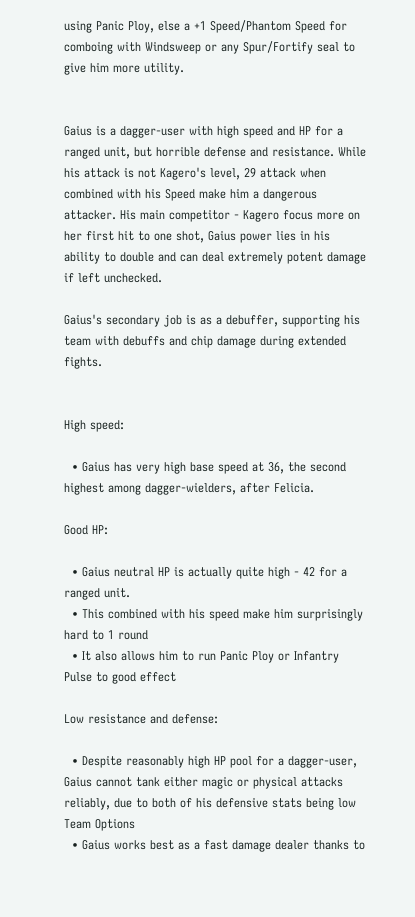using Panic Ploy, else a +1 Speed/Phantom Speed for comboing with Windsweep or any Spur/Fortify seal to give him more utility.


Gaius is a dagger-user with high speed and HP for a ranged unit, but horrible defense and resistance. While his attack is not Kagero's level, 29 attack when combined with his Speed make him a dangerous attacker. His main competitor - Kagero focus more on her first hit to one shot, Gaius power lies in his ability to double and can deal extremely potent damage if left unchecked.

Gaius's secondary job is as a debuffer, supporting his team with debuffs and chip damage during extended fights.


High speed:

  • Gaius has very high base speed at 36, the second highest among dagger-wielders, after Felicia.

Good HP:

  • Gaius neutral HP is actually quite high - 42 for a ranged unit.
  • This combined with his speed make him surprisingly hard to 1 round
  • It also allows him to run Panic Ploy or Infantry Pulse to good effect

Low resistance and defense:

  • Despite reasonably high HP pool for a dagger-user, Gaius cannot tank either magic or physical attacks reliably, due to both of his defensive stats being low
Team Options
  • Gaius works best as a fast damage dealer thanks to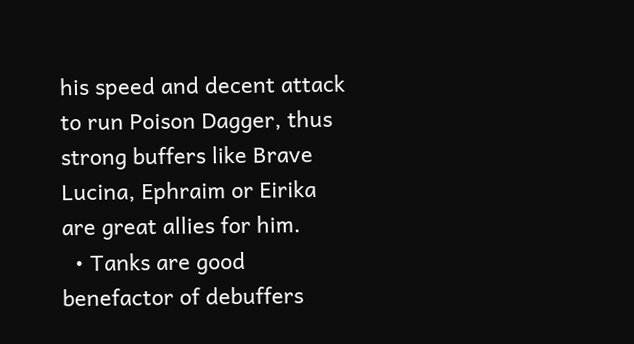his speed and decent attack to run Poison Dagger, thus strong buffers like Brave Lucina, Ephraim or Eirika are great allies for him.
  • Tanks are good benefactor of debuffers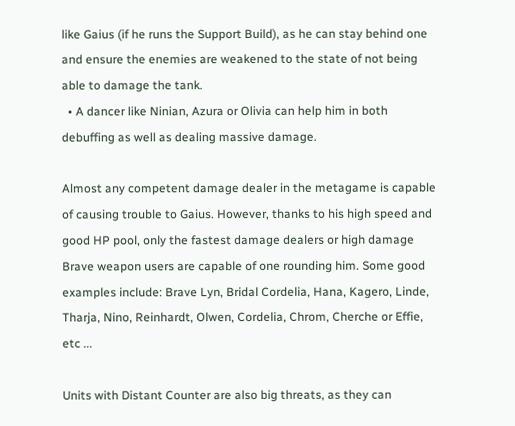like Gaius (if he runs the Support Build), as he can stay behind one and ensure the enemies are weakened to the state of not being able to damage the tank.
  • A dancer like Ninian, Azura or Olivia can help him in both debuffing as well as dealing massive damage.

Almost any competent damage dealer in the metagame is capable of causing trouble to Gaius. However, thanks to his high speed and good HP pool, only the fastest damage dealers or high damage Brave weapon users are capable of one rounding him. Some good examples include: Brave Lyn, Bridal Cordelia, Hana, Kagero, Linde, Tharja, Nino, Reinhardt, Olwen, Cordelia, Chrom, Cherche or Effie, etc ...

Units with Distant Counter are also big threats, as they can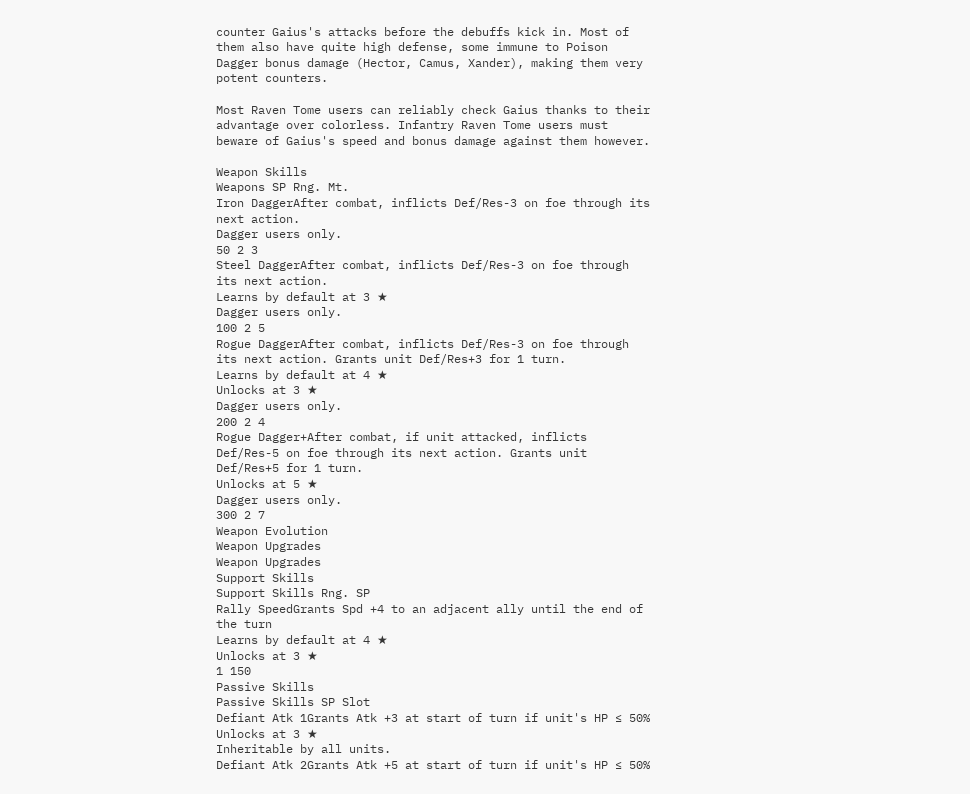counter Gaius's attacks before the debuffs kick in. Most of them also have quite high defense, some immune to Poison Dagger bonus damage (Hector, Camus, Xander), making them very potent counters.

Most Raven Tome users can reliably check Gaius thanks to their advantage over colorless. Infantry Raven Tome users must beware of Gaius's speed and bonus damage against them however.

Weapon Skills
Weapons SP Rng. Mt.
Iron DaggerAfter combat, inflicts Def/Res-3 on foe through its next action.
Dagger users only.
50 2 3
Steel DaggerAfter combat, inflicts Def/Res-3 on foe through its next action.
Learns by default at 3 ★
Dagger users only.
100 2 5
Rogue DaggerAfter combat, inflicts Def/Res-3 on foe through its next action. Grants unit Def/Res+3 for 1 turn.
Learns by default at 4 ★
Unlocks at 3 ★
Dagger users only.
200 2 4
Rogue Dagger+After combat, if unit attacked, inflicts Def/Res-5 on foe through its next action. Grants unit Def/Res+5 for 1 turn.
Unlocks at 5 ★
Dagger users only.
300 2 7
Weapon Evolution
Weapon Upgrades
Weapon Upgrades
Support Skills
Support Skills Rng. SP
Rally SpeedGrants Spd +4 to an adjacent ally until the end of the turn
Learns by default at 4 ★
Unlocks at 3 ★
1 150
Passive Skills
Passive Skills SP Slot
Defiant Atk 1Grants Atk +3 at start of turn if unit's HP ≤ 50%
Unlocks at 3 ★
Inheritable by all units.
Defiant Atk 2Grants Atk +5 at start of turn if unit's HP ≤ 50%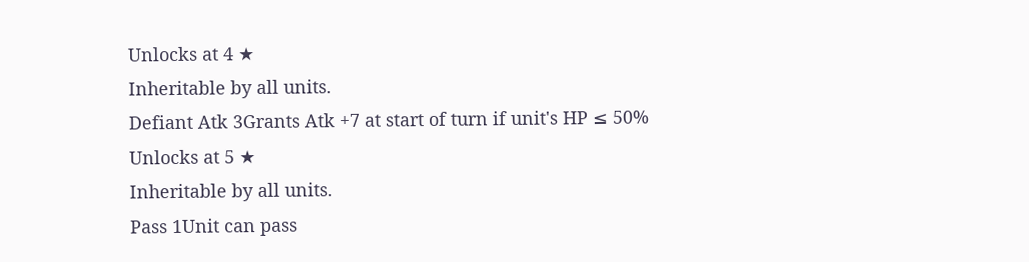Unlocks at 4 ★
Inheritable by all units.
Defiant Atk 3Grants Atk +7 at start of turn if unit's HP ≤ 50%
Unlocks at 5 ★
Inheritable by all units.
Pass 1Unit can pass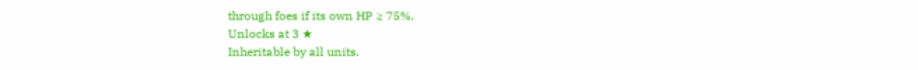through foes if its own HP ≥ 75%.
Unlocks at 3 ★
Inheritable by all units.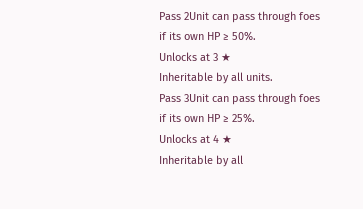Pass 2Unit can pass through foes if its own HP ≥ 50%.
Unlocks at 3 ★
Inheritable by all units.
Pass 3Unit can pass through foes if its own HP ≥ 25%.
Unlocks at 4 ★
Inheritable by all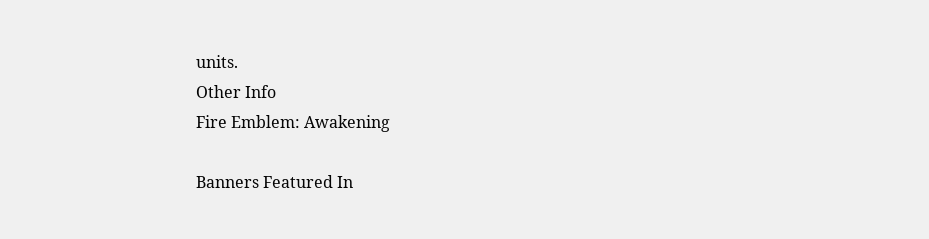units.
Other Info
Fire Emblem: Awakening

Banners Featured In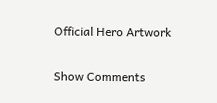Official Hero Artwork

Show Comments